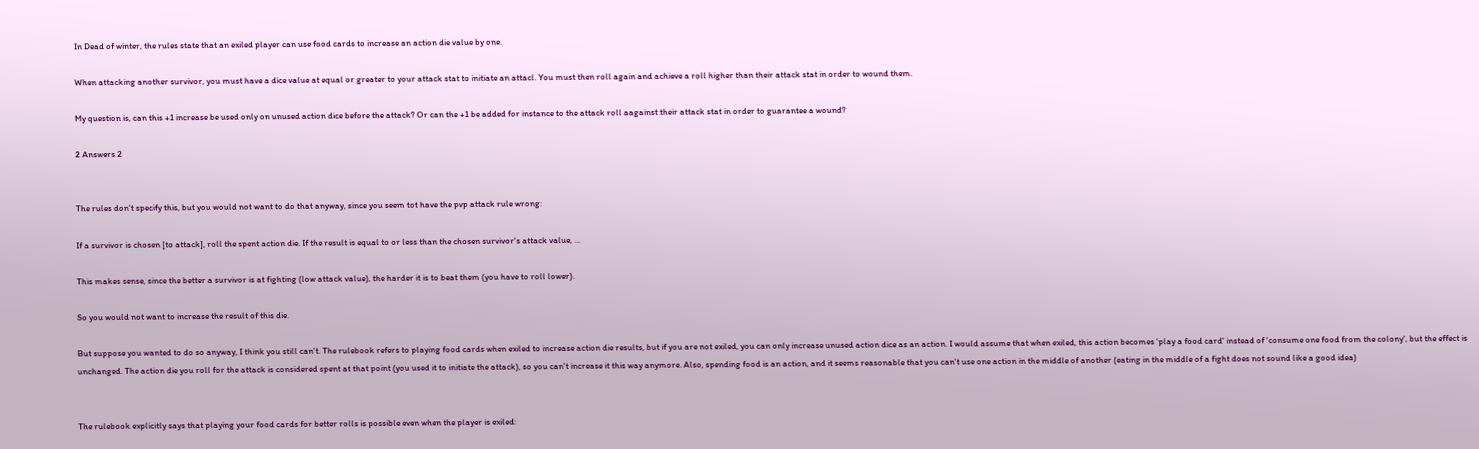In Dead of winter, the rules state that an exiled player can use food cards to increase an action die value by one.

When attacking another survivor, you must have a dice value at equal or greater to your attack stat to initiate an attacl. You must then roll again and achieve a roll higher than their attack stat in order to wound them.

My question is, can this +1 increase be used only on unused action dice before the attack? Or can the +1 be added for instance to the attack roll aagainst their attack stat in order to guarantee a wound?

2 Answers 2


The rules don't specify this, but you would not want to do that anyway, since you seem tot have the pvp attack rule wrong:

If a survivor is chosen [to attack], roll the spent action die. If the result is equal to or less than the chosen survivor's attack value, ...

This makes sense, since the better a survivor is at fighting (low attack value), the harder it is to beat them (you have to roll lower).

So you would not want to increase the result of this die.

But suppose you wanted to do so anyway, I think you still can't. The rulebook refers to playing food cards when exiled to increase action die results, but if you are not exiled, you can only increase unused action dice as an action. I would assume that when exiled, this action becomes 'play a food card' instead of 'consume one food from the colony', but the effect is unchanged. The action die you roll for the attack is considered spent at that point (you used it to initiate the attack), so you can't increase it this way anymore. Also, spending food is an action, and it seems reasonable that you can't use one action in the middle of another (eating in the middle of a fight does not sound like a good idea)


The rulebook explicitly says that playing your food cards for better rolls is possible even when the player is exiled: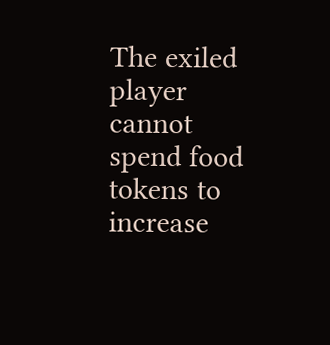The exiled player cannot spend food tokens to increase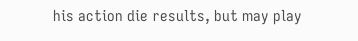his action die results, but may play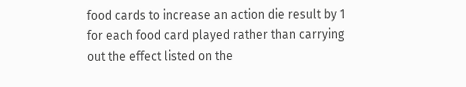food cards to increase an action die result by 1 for each food card played rather than carrying out the effect listed on the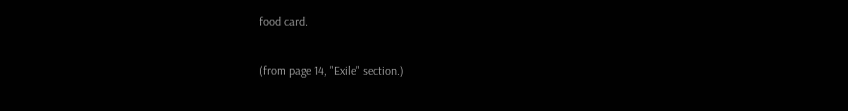food card.

(from page 14, "Exile" section.)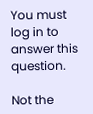You must log in to answer this question.

Not the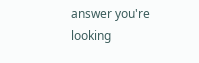answer you're looking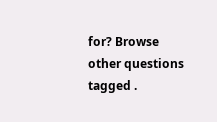for? Browse other questions tagged .